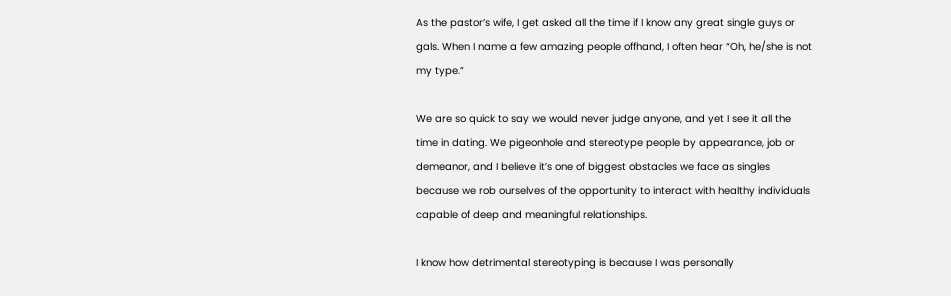As the pastor’s wife, I get asked all the time if I know any great single guys or gals. When I name a few amazing people offhand, I often hear “Oh, he/she is not my type.”

We are so quick to say we would never judge anyone, and yet I see it all the time in dating. We pigeonhole and stereotype people by appearance, job or demeanor, and I believe it’s one of biggest obstacles we face as singles because we rob ourselves of the opportunity to interact with healthy individuals capable of deep and meaningful relationships.

I know how detrimental stereotyping is because I was personally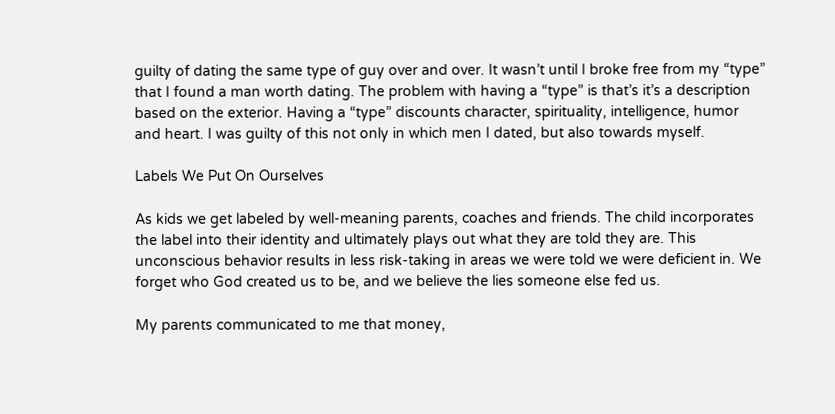guilty of dating the same type of guy over and over. It wasn’t until I broke free from my “type” that I found a man worth dating. The problem with having a “type” is that’s it’s a description based on the exterior. Having a “type” discounts character, spirituality, intelligence, humor and heart. I was guilty of this not only in which men I dated, but also towards myself.

Labels We Put On Ourselves

As kids we get labeled by well-meaning parents, coaches and friends. The child incorporates the label into their identity and ultimately plays out what they are told they are. This unconscious behavior results in less risk-taking in areas we were told we were deficient in. We forget who God created us to be, and we believe the lies someone else fed us.

My parents communicated to me that money,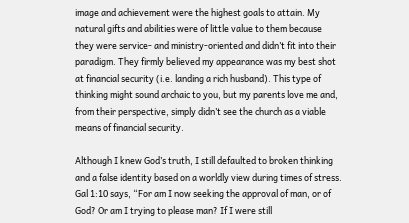image and achievement were the highest goals to attain. My natural gifts and abilities were of little value to them because they were service- and ministry-oriented and didn’t fit into their paradigm. They firmly believed my appearance was my best shot at financial security (i.e. landing a rich husband). This type of thinking might sound archaic to you, but my parents love me and, from their perspective, simply didn’t see the church as a viable means of financial security.

Although I knew God’s truth, I still defaulted to broken thinking and a false identity based on a worldly view during times of stress. Gal 1:10 says, “For am I now seeking the approval of man, or of God? Or am I trying to please man? If I were still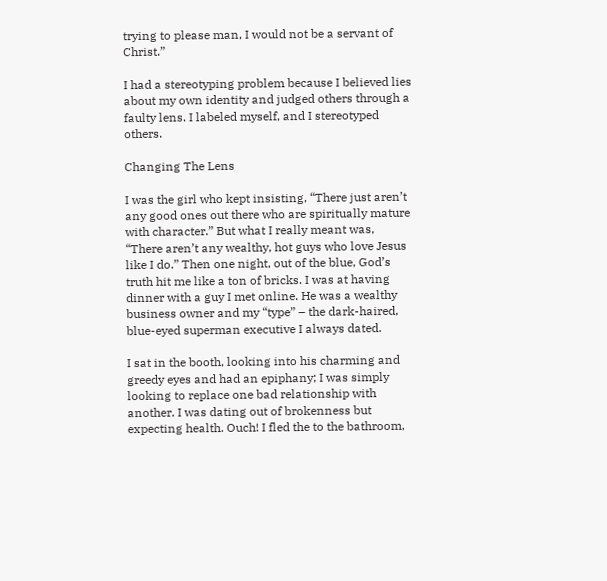trying to please man, I would not be a servant of Christ.”

I had a stereotyping problem because I believed lies about my own identity and judged others through a faulty lens. I labeled myself, and I stereotyped others.

Changing The Lens

I was the girl who kept insisting, “There just aren’t any good ones out there who are spiritually mature with character.” But what I really meant was, “There aren’t any wealthy, hot guys who love Jesus like I do.” Then one night, out of the blue, God’s truth hit me like a ton of bricks. I was at having dinner with a guy I met online. He was a wealthy business owner and my “type” – the dark-haired, blue-eyed superman executive I always dated.

I sat in the booth, looking into his charming and greedy eyes and had an epiphany; I was simply looking to replace one bad relationship with another. I was dating out of brokenness but expecting health. Ouch! I fled the to the bathroom,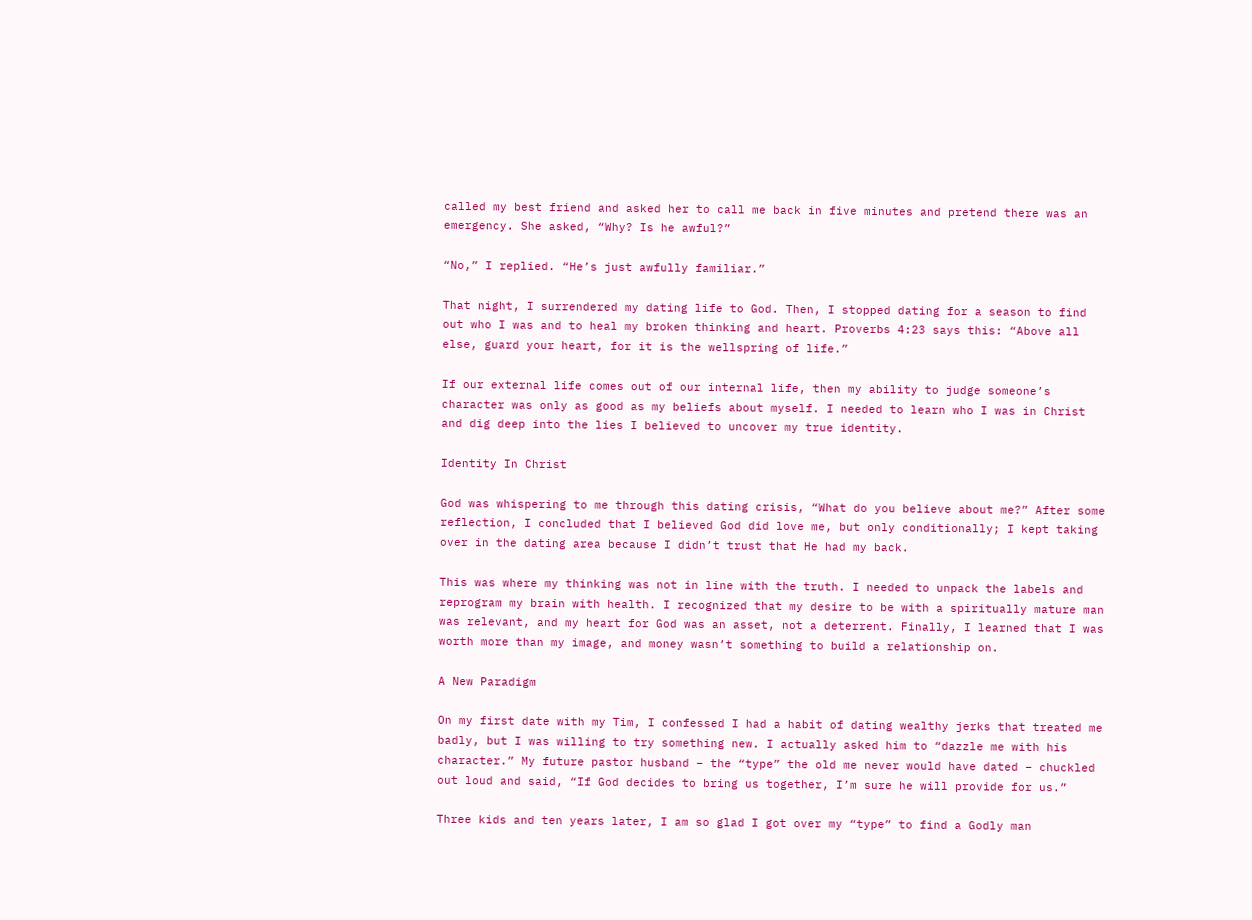called my best friend and asked her to call me back in five minutes and pretend there was an emergency. She asked, “Why? Is he awful?”

“No,” I replied. “He’s just awfully familiar.”

That night, I surrendered my dating life to God. Then, I stopped dating for a season to find out who I was and to heal my broken thinking and heart. Proverbs 4:23 says this: “Above all else, guard your heart, for it is the wellspring of life.”

If our external life comes out of our internal life, then my ability to judge someone’s character was only as good as my beliefs about myself. I needed to learn who I was in Christ and dig deep into the lies I believed to uncover my true identity.

Identity In Christ

God was whispering to me through this dating crisis, “What do you believe about me?” After some reflection, I concluded that I believed God did love me, but only conditionally; I kept taking over in the dating area because I didn’t trust that He had my back.

This was where my thinking was not in line with the truth. I needed to unpack the labels and reprogram my brain with health. I recognized that my desire to be with a spiritually mature man was relevant, and my heart for God was an asset, not a deterrent. Finally, I learned that I was worth more than my image, and money wasn’t something to build a relationship on.

A New Paradigm

On my first date with my Tim, I confessed I had a habit of dating wealthy jerks that treated me badly, but I was willing to try something new. I actually asked him to “dazzle me with his character.” My future pastor husband – the “type” the old me never would have dated – chuckled out loud and said, “If God decides to bring us together, I’m sure he will provide for us.”

Three kids and ten years later, I am so glad I got over my “type” to find a Godly man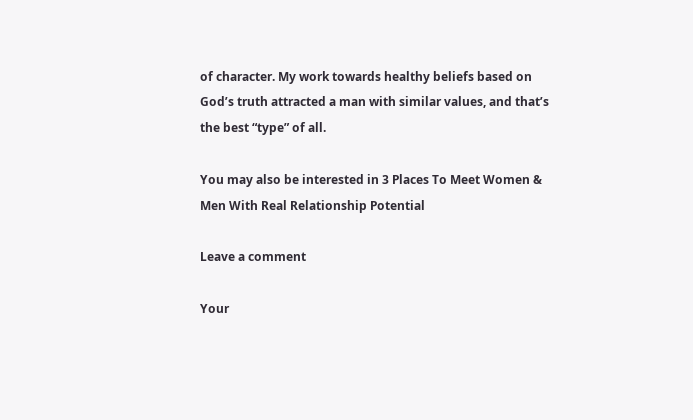of character. My work towards healthy beliefs based on God’s truth attracted a man with similar values, and that’s the best “type” of all.

You may also be interested in 3 Places To Meet Women & Men With Real Relationship Potential

Leave a comment

Your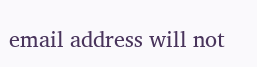email address will not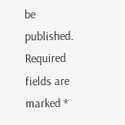be published. Required fields are marked *